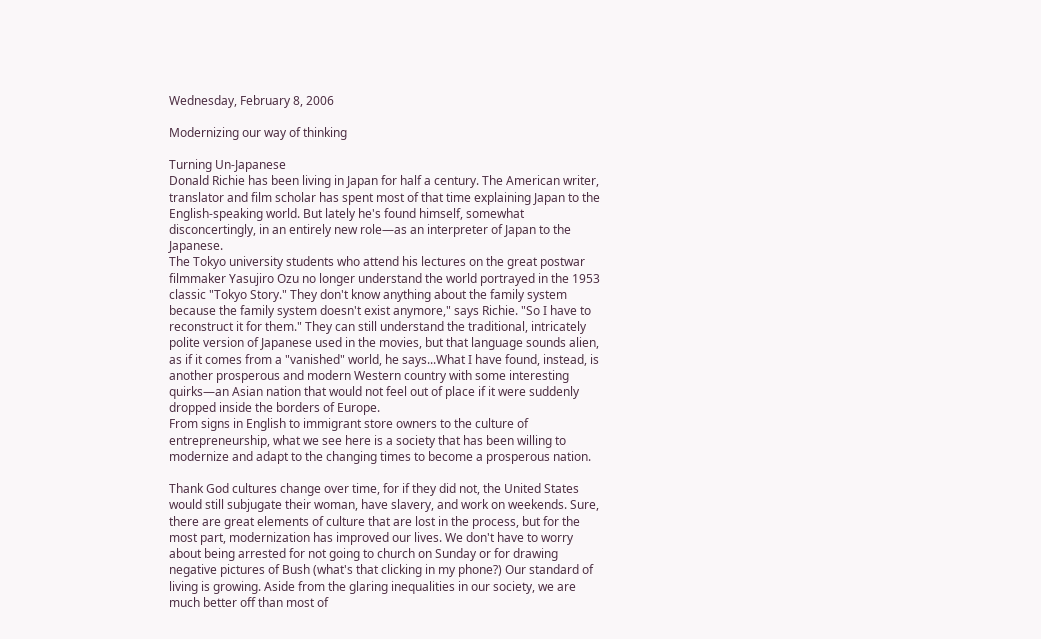Wednesday, February 8, 2006

Modernizing our way of thinking

Turning Un-Japanese
Donald Richie has been living in Japan for half a century. The American writer, translator and film scholar has spent most of that time explaining Japan to the English-speaking world. But lately he's found himself, somewhat disconcertingly, in an entirely new role—as an interpreter of Japan to the Japanese.
The Tokyo university students who attend his lectures on the great postwar filmmaker Yasujiro Ozu no longer understand the world portrayed in the 1953 classic "Tokyo Story." They don't know anything about the family system because the family system doesn't exist anymore," says Richie. "So I have to reconstruct it for them." They can still understand the traditional, intricately polite version of Japanese used in the movies, but that language sounds alien, as if it comes from a "vanished" world, he says...What I have found, instead, is another prosperous and modern Western country with some interesting quirks—an Asian nation that would not feel out of place if it were suddenly dropped inside the borders of Europe.
From signs in English to immigrant store owners to the culture of entrepreneurship, what we see here is a society that has been willing to modernize and adapt to the changing times to become a prosperous nation.

Thank God cultures change over time, for if they did not, the United States would still subjugate their woman, have slavery, and work on weekends. Sure, there are great elements of culture that are lost in the process, but for the most part, modernization has improved our lives. We don't have to worry about being arrested for not going to church on Sunday or for drawing negative pictures of Bush (what's that clicking in my phone?) Our standard of living is growing. Aside from the glaring inequalities in our society, we are much better off than most of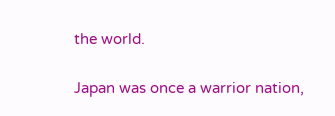the world.

Japan was once a warrior nation,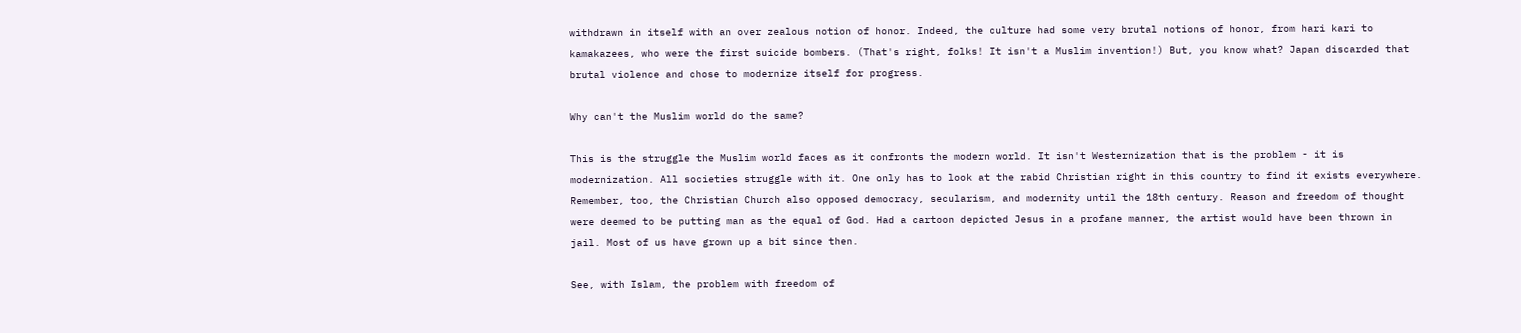withdrawn in itself with an over zealous notion of honor. Indeed, the culture had some very brutal notions of honor, from hari kari to kamakazees, who were the first suicide bombers. (That's right, folks! It isn't a Muslim invention!) But, you know what? Japan discarded that brutal violence and chose to modernize itself for progress.

Why can't the Muslim world do the same?

This is the struggle the Muslim world faces as it confronts the modern world. It isn't Westernization that is the problem - it is modernization. All societies struggle with it. One only has to look at the rabid Christian right in this country to find it exists everywhere. Remember, too, the Christian Church also opposed democracy, secularism, and modernity until the 18th century. Reason and freedom of thought were deemed to be putting man as the equal of God. Had a cartoon depicted Jesus in a profane manner, the artist would have been thrown in jail. Most of us have grown up a bit since then.

See, with Islam, the problem with freedom of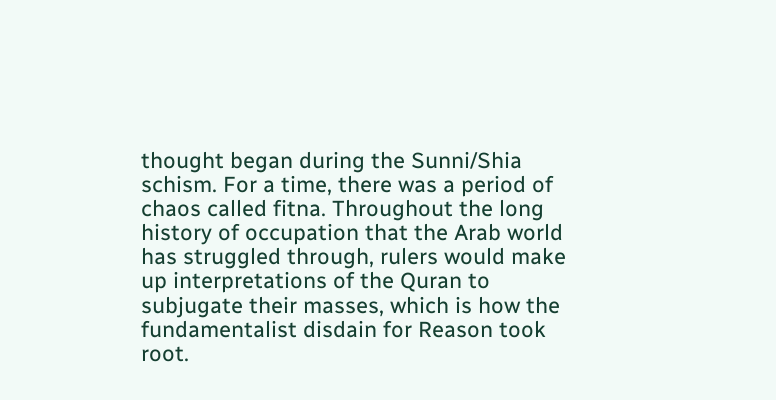thought began during the Sunni/Shia schism. For a time, there was a period of chaos called fitna. Throughout the long history of occupation that the Arab world has struggled through, rulers would make up interpretations of the Quran to subjugate their masses, which is how the fundamentalist disdain for Reason took root.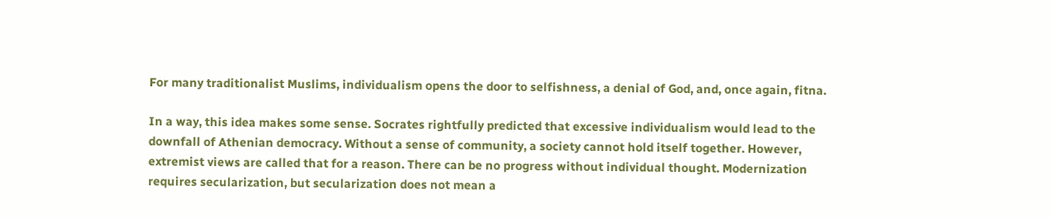For many traditionalist Muslims, individualism opens the door to selfishness, a denial of God, and, once again, fitna.

In a way, this idea makes some sense. Socrates rightfully predicted that excessive individualism would lead to the downfall of Athenian democracy. Without a sense of community, a society cannot hold itself together. However, extremist views are called that for a reason. There can be no progress without individual thought. Modernization requires secularization, but secularization does not mean a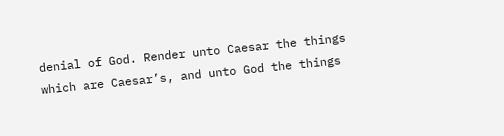denial of God. Render unto Caesar the things which are Caesar’s, and unto God the things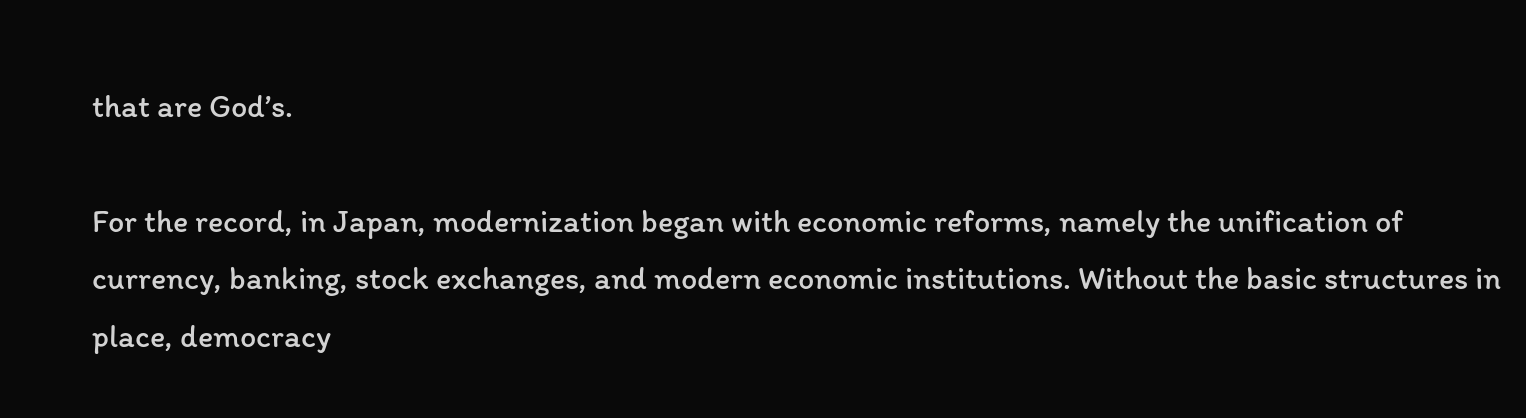that are God’s.

For the record, in Japan, modernization began with economic reforms, namely the unification of currency, banking, stock exchanges, and modern economic institutions. Without the basic structures in place, democracy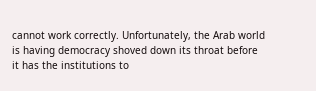cannot work correctly. Unfortunately, the Arab world is having democracy shoved down its throat before it has the institutions to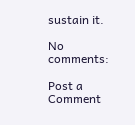sustain it.

No comments:

Post a Comment